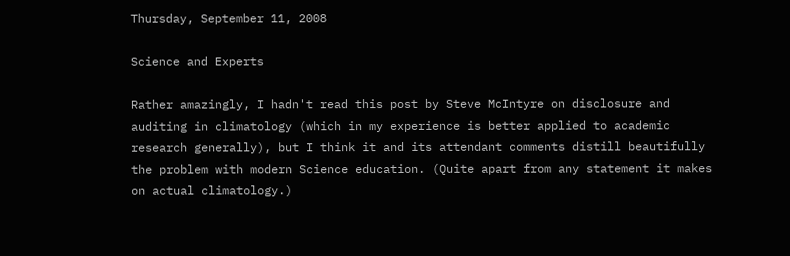Thursday, September 11, 2008

Science and Experts

Rather amazingly, I hadn't read this post by Steve McIntyre on disclosure and auditing in climatology (which in my experience is better applied to academic research generally), but I think it and its attendant comments distill beautifully the problem with modern Science education. (Quite apart from any statement it makes on actual climatology.)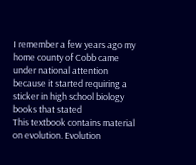I remember a few years ago my home county of Cobb came under national attention because it started requiring a sticker in high school biology books that stated
This textbook contains material on evolution. Evolution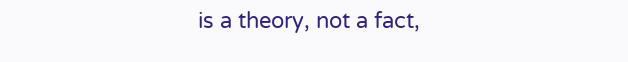is a theory, not a fact,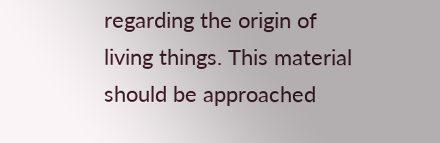regarding the origin of living things. This material should be approached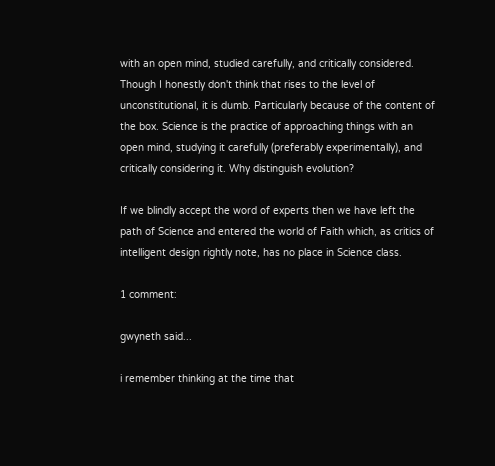with an open mind, studied carefully, and critically considered.
Though I honestly don't think that rises to the level of unconstitutional, it is dumb. Particularly because of the content of the box. Science is the practice of approaching things with an open mind, studying it carefully (preferably experimentally), and critically considering it. Why distinguish evolution?

If we blindly accept the word of experts then we have left the path of Science and entered the world of Faith which, as critics of intelligent design rightly note, has no place in Science class.

1 comment:

gwyneth said...

i remember thinking at the time that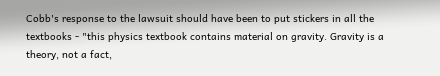Cobb's response to the lawsuit should have been to put stickers in all the textbooks - "this physics textbook contains material on gravity. Gravity is a theory, not a fact,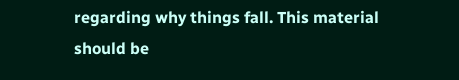regarding why things fall. This material should be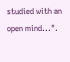studied with an open mind...".